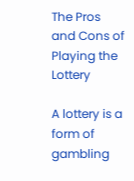The Pros and Cons of Playing the Lottery

A lottery is a form of gambling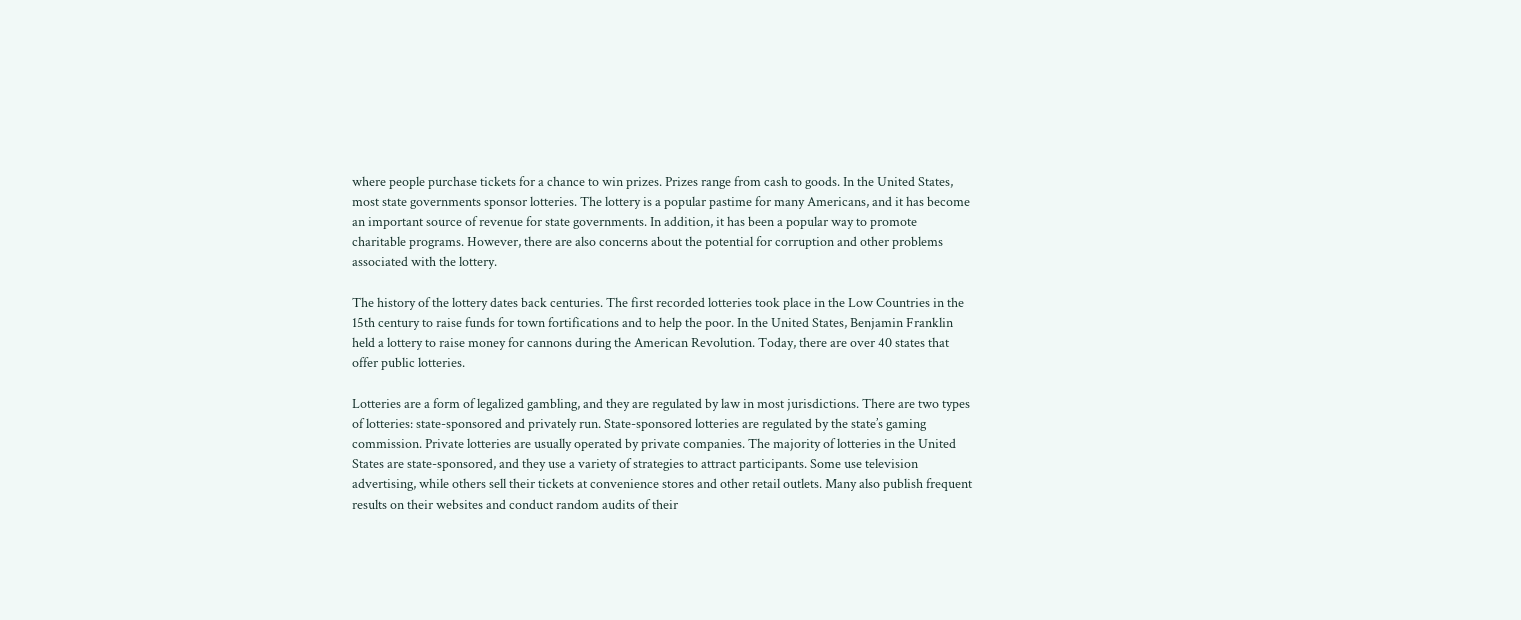where people purchase tickets for a chance to win prizes. Prizes range from cash to goods. In the United States, most state governments sponsor lotteries. The lottery is a popular pastime for many Americans, and it has become an important source of revenue for state governments. In addition, it has been a popular way to promote charitable programs. However, there are also concerns about the potential for corruption and other problems associated with the lottery.

The history of the lottery dates back centuries. The first recorded lotteries took place in the Low Countries in the 15th century to raise funds for town fortifications and to help the poor. In the United States, Benjamin Franklin held a lottery to raise money for cannons during the American Revolution. Today, there are over 40 states that offer public lotteries.

Lotteries are a form of legalized gambling, and they are regulated by law in most jurisdictions. There are two types of lotteries: state-sponsored and privately run. State-sponsored lotteries are regulated by the state’s gaming commission. Private lotteries are usually operated by private companies. The majority of lotteries in the United States are state-sponsored, and they use a variety of strategies to attract participants. Some use television advertising, while others sell their tickets at convenience stores and other retail outlets. Many also publish frequent results on their websites and conduct random audits of their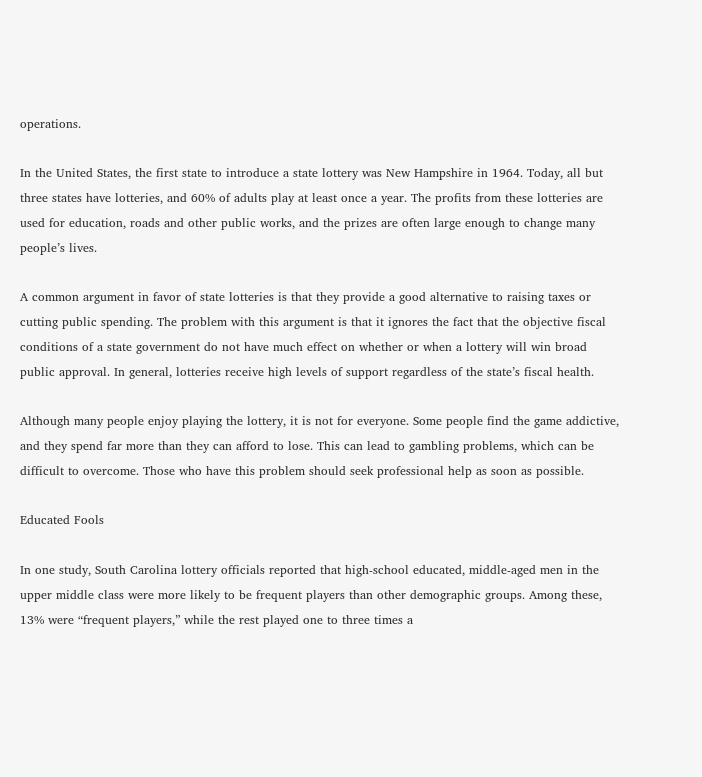operations.

In the United States, the first state to introduce a state lottery was New Hampshire in 1964. Today, all but three states have lotteries, and 60% of adults play at least once a year. The profits from these lotteries are used for education, roads and other public works, and the prizes are often large enough to change many people’s lives.

A common argument in favor of state lotteries is that they provide a good alternative to raising taxes or cutting public spending. The problem with this argument is that it ignores the fact that the objective fiscal conditions of a state government do not have much effect on whether or when a lottery will win broad public approval. In general, lotteries receive high levels of support regardless of the state’s fiscal health.

Although many people enjoy playing the lottery, it is not for everyone. Some people find the game addictive, and they spend far more than they can afford to lose. This can lead to gambling problems, which can be difficult to overcome. Those who have this problem should seek professional help as soon as possible.

Educated Fools

In one study, South Carolina lottery officials reported that high-school educated, middle-aged men in the upper middle class were more likely to be frequent players than other demographic groups. Among these, 13% were “frequent players,” while the rest played one to three times a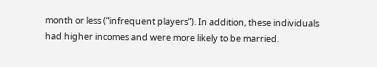month or less (“infrequent players”). In addition, these individuals had higher incomes and were more likely to be married.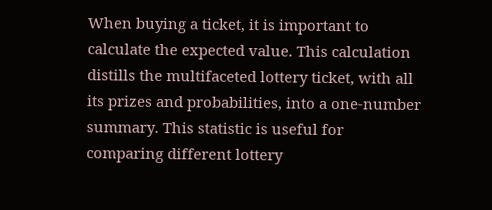When buying a ticket, it is important to calculate the expected value. This calculation distills the multifaceted lottery ticket, with all its prizes and probabilities, into a one-number summary. This statistic is useful for comparing different lottery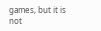games, but it is not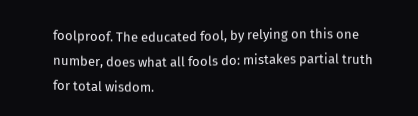foolproof. The educated fool, by relying on this one number, does what all fools do: mistakes partial truth for total wisdom.